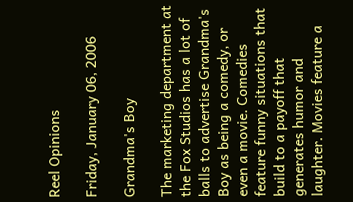Reel Opinions

Friday, January 06, 2006

Grandma's Boy

The marketing department at the Fox Studios has a lot of balls to advertise Grandma's Boy as being a comedy, or even a movie. Comedies feature funny situations that build to a payoff that generates humor and laughter. Movies feature a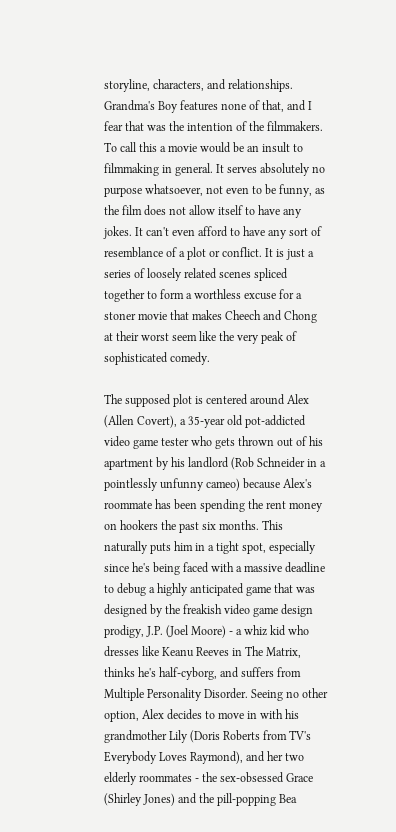storyline, characters, and relationships. Grandma's Boy features none of that, and I fear that was the intention of the filmmakers. To call this a movie would be an insult to filmmaking in general. It serves absolutely no purpose whatsoever, not even to be funny, as the film does not allow itself to have any jokes. It can't even afford to have any sort of resemblance of a plot or conflict. It is just a series of loosely related scenes spliced together to form a worthless excuse for a stoner movie that makes Cheech and Chong at their worst seem like the very peak of sophisticated comedy.

The supposed plot is centered around Alex (Allen Covert), a 35-year old pot-addicted video game tester who gets thrown out of his apartment by his landlord (Rob Schneider in a pointlessly unfunny cameo) because Alex's roommate has been spending the rent money on hookers the past six months. This naturally puts him in a tight spot, especially since he's being faced with a massive deadline to debug a highly anticipated game that was designed by the freakish video game design prodigy, J.P. (Joel Moore) - a whiz kid who dresses like Keanu Reeves in The Matrix, thinks he's half-cyborg, and suffers from Multiple Personality Disorder. Seeing no other option, Alex decides to move in with his grandmother Lily (Doris Roberts from TV's Everybody Loves Raymond), and her two elderly roommates - the sex-obsessed Grace (Shirley Jones) and the pill-popping Bea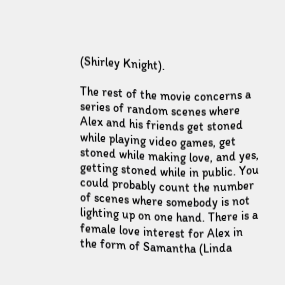(Shirley Knight).

The rest of the movie concerns a series of random scenes where Alex and his friends get stoned while playing video games, get stoned while making love, and yes, getting stoned while in public. You could probably count the number of scenes where somebody is not lighting up on one hand. There is a female love interest for Alex in the form of Samantha (Linda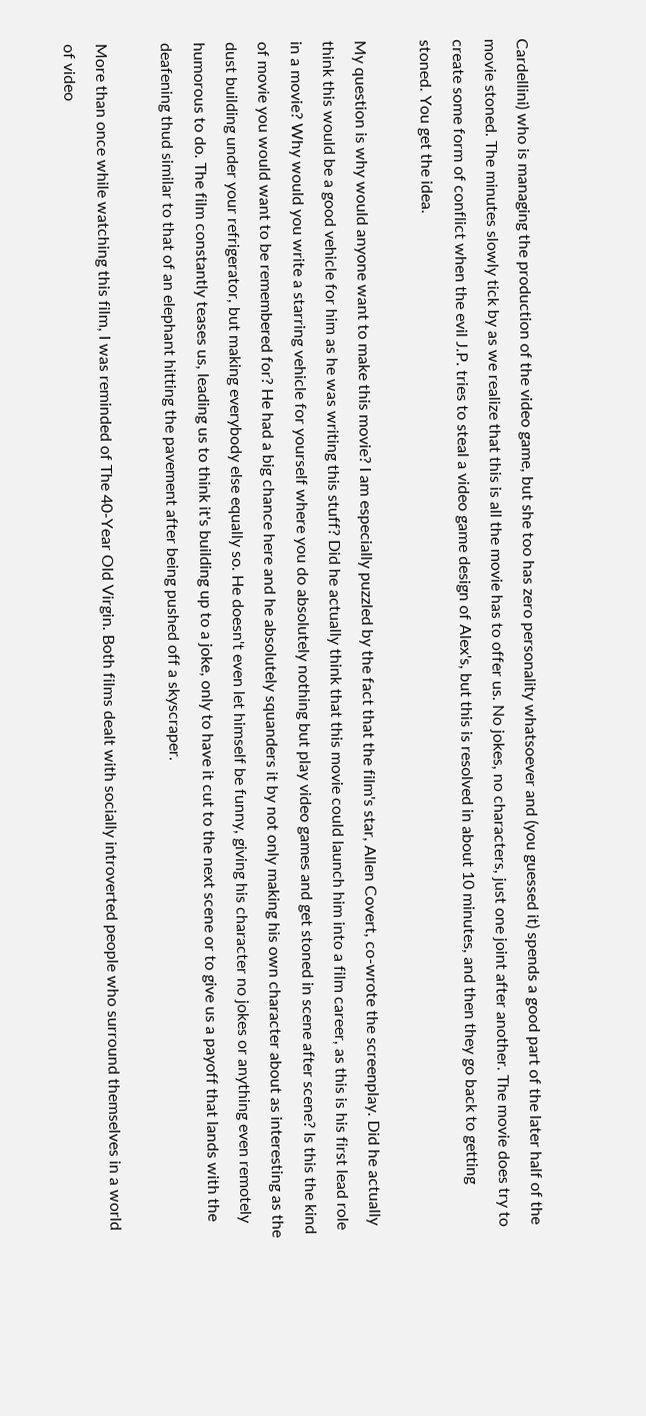Cardellini) who is managing the production of the video game, but she too has zero personality whatsoever and (you guessed it) spends a good part of the later half of the movie stoned. The minutes slowly tick by as we realize that this is all the movie has to offer us. No jokes, no characters, just one joint after another. The movie does try to create some form of conflict when the evil J.P. tries to steal a video game design of Alex's, but this is resolved in about 10 minutes, and then they go back to getting stoned. You get the idea.

My question is why would anyone want to make this movie? I am especially puzzled by the fact that the film's star, Allen Covert, co-wrote the screenplay. Did he actually think this would be a good vehicle for him as he was writing this stuff? Did he actually think that this movie could launch him into a film career, as this is his first lead role in a movie? Why would you write a starring vehicle for yourself where you do absolutely nothing but play video games and get stoned in scene after scene? Is this the kind of movie you would want to be remembered for? He had a big chance here and he absolutely squanders it by not only making his own character about as interesting as the dust building under your refrigerator, but making everybody else equally so. He doesn't even let himself be funny, giving his character no jokes or anything even remotely humorous to do. The film constantly teases us, leading us to think it's building up to a joke, only to have it cut to the next scene or to give us a payoff that lands with the deafening thud similar to that of an elephant hitting the pavement after being pushed off a skyscraper.

More than once while watching this film, I was reminded of The 40-Year Old Virgin. Both films dealt with socially introverted people who surround themselves in a world of video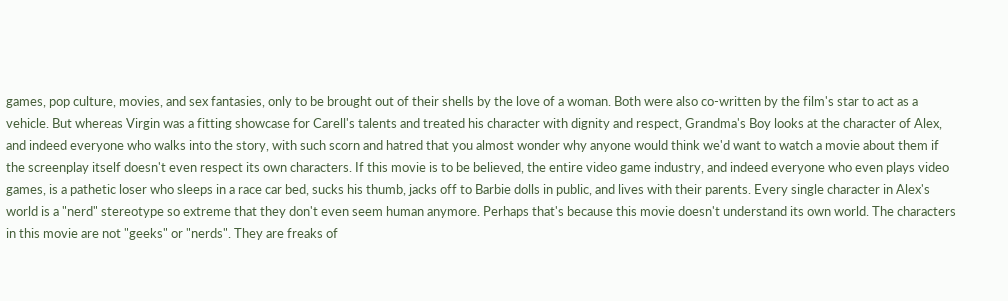games, pop culture, movies, and sex fantasies, only to be brought out of their shells by the love of a woman. Both were also co-written by the film's star to act as a vehicle. But whereas Virgin was a fitting showcase for Carell's talents and treated his character with dignity and respect, Grandma's Boy looks at the character of Alex, and indeed everyone who walks into the story, with such scorn and hatred that you almost wonder why anyone would think we'd want to watch a movie about them if the screenplay itself doesn't even respect its own characters. If this movie is to be believed, the entire video game industry, and indeed everyone who even plays video games, is a pathetic loser who sleeps in a race car bed, sucks his thumb, jacks off to Barbie dolls in public, and lives with their parents. Every single character in Alex's world is a "nerd" stereotype so extreme that they don't even seem human anymore. Perhaps that's because this movie doesn't understand its own world. The characters in this movie are not "geeks" or "nerds". They are freaks of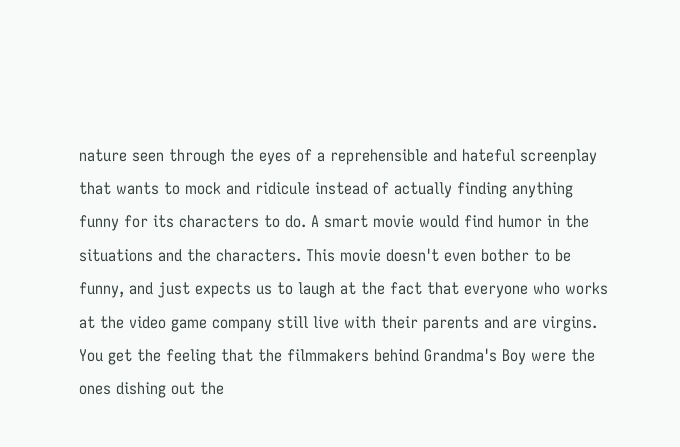nature seen through the eyes of a reprehensible and hateful screenplay that wants to mock and ridicule instead of actually finding anything funny for its characters to do. A smart movie would find humor in the situations and the characters. This movie doesn't even bother to be funny, and just expects us to laugh at the fact that everyone who works at the video game company still live with their parents and are virgins. You get the feeling that the filmmakers behind Grandma's Boy were the ones dishing out the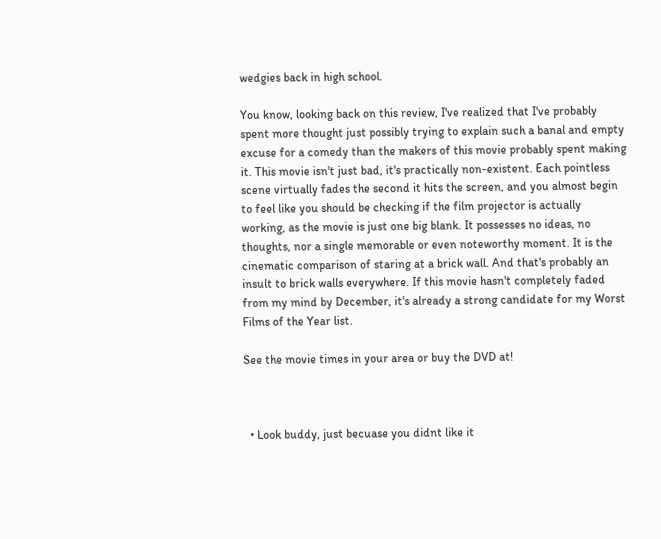wedgies back in high school.

You know, looking back on this review, I've realized that I've probably spent more thought just possibly trying to explain such a banal and empty excuse for a comedy than the makers of this movie probably spent making it. This movie isn't just bad, it's practically non-existent. Each pointless scene virtually fades the second it hits the screen, and you almost begin to feel like you should be checking if the film projector is actually working, as the movie is just one big blank. It possesses no ideas, no thoughts, nor a single memorable or even noteworthy moment. It is the cinematic comparison of staring at a brick wall. And that's probably an insult to brick walls everywhere. If this movie hasn't completely faded from my mind by December, it's already a strong candidate for my Worst Films of the Year list.

See the movie times in your area or buy the DVD at!



  • Look buddy, just becuase you didnt like it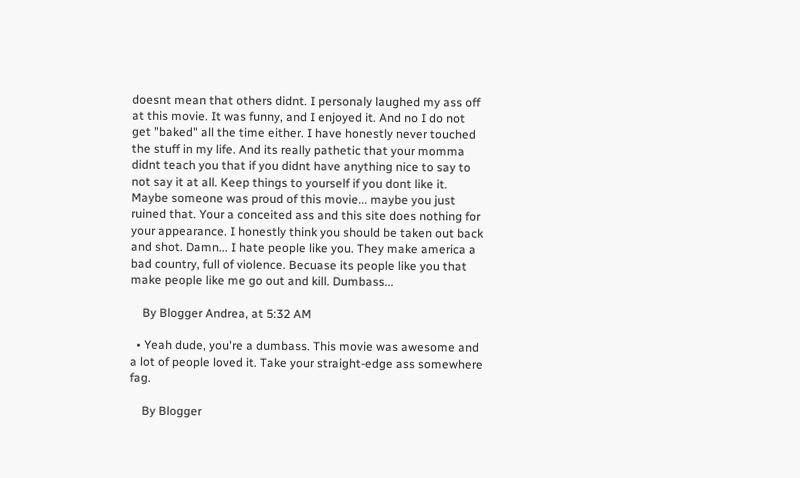doesnt mean that others didnt. I personaly laughed my ass off at this movie. It was funny, and I enjoyed it. And no I do not get "baked" all the time either. I have honestly never touched the stuff in my life. And its really pathetic that your momma didnt teach you that if you didnt have anything nice to say to not say it at all. Keep things to yourself if you dont like it. Maybe someone was proud of this movie... maybe you just ruined that. Your a conceited ass and this site does nothing for your appearance. I honestly think you should be taken out back and shot. Damn... I hate people like you. They make america a bad country, full of violence. Becuase its people like you that make people like me go out and kill. Dumbass...

    By Blogger Andrea, at 5:32 AM

  • Yeah dude, you're a dumbass. This movie was awesome and a lot of people loved it. Take your straight-edge ass somewhere fag.

    By Blogger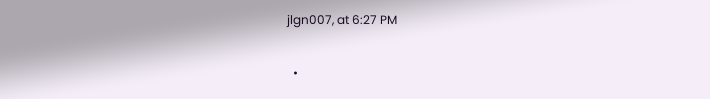jlgn007, at 6:27 PM

  •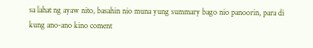sa lahat ng ayaw nito, basahin nio muna yung summary bago nio panoorin, para di kung ano-ano kino coment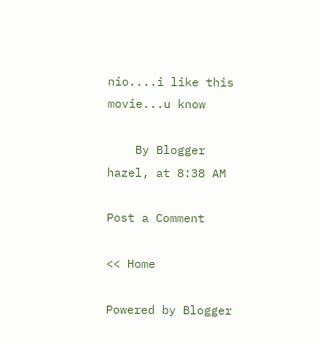nio....i like this movie...u know

    By Blogger hazel, at 8:38 AM

Post a Comment

<< Home

Powered by Blogger